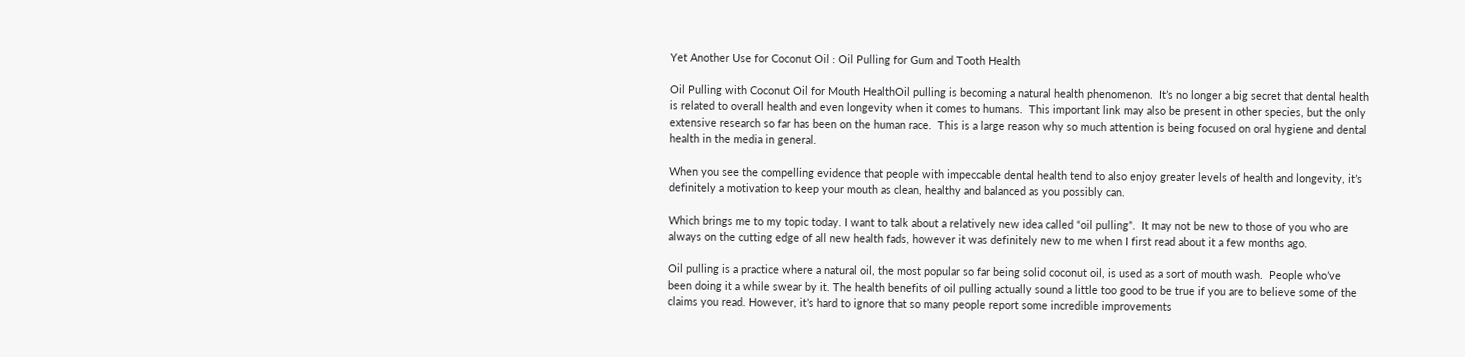Yet Another Use for Coconut Oil : Oil Pulling for Gum and Tooth Health

Oil Pulling with Coconut Oil for Mouth HealthOil pulling is becoming a natural health phenomenon.  It’s no longer a big secret that dental health is related to overall health and even longevity when it comes to humans.  This important link may also be present in other species, but the only extensive research so far has been on the human race.  This is a large reason why so much attention is being focused on oral hygiene and dental health in the media in general.

When you see the compelling evidence that people with impeccable dental health tend to also enjoy greater levels of health and longevity, it’s definitely a motivation to keep your mouth as clean, healthy and balanced as you possibly can.

Which brings me to my topic today. I want to talk about a relatively new idea called “oil pulling”.  It may not be new to those of you who are always on the cutting edge of all new health fads, however it was definitely new to me when I first read about it a few months ago.

Oil pulling is a practice where a natural oil, the most popular so far being solid coconut oil, is used as a sort of mouth wash.  People who’ve been doing it a while swear by it. The health benefits of oil pulling actually sound a little too good to be true if you are to believe some of the claims you read. However, it’s hard to ignore that so many people report some incredible improvements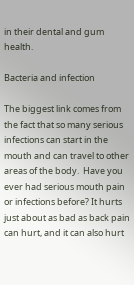in their dental and gum health.

Bacteria and infection

The biggest link comes from the fact that so many serious infections can start in the mouth and can travel to other areas of the body.  Have you ever had serious mouth pain or infections before? It hurts just about as bad as back pain can hurt, and it can also hurt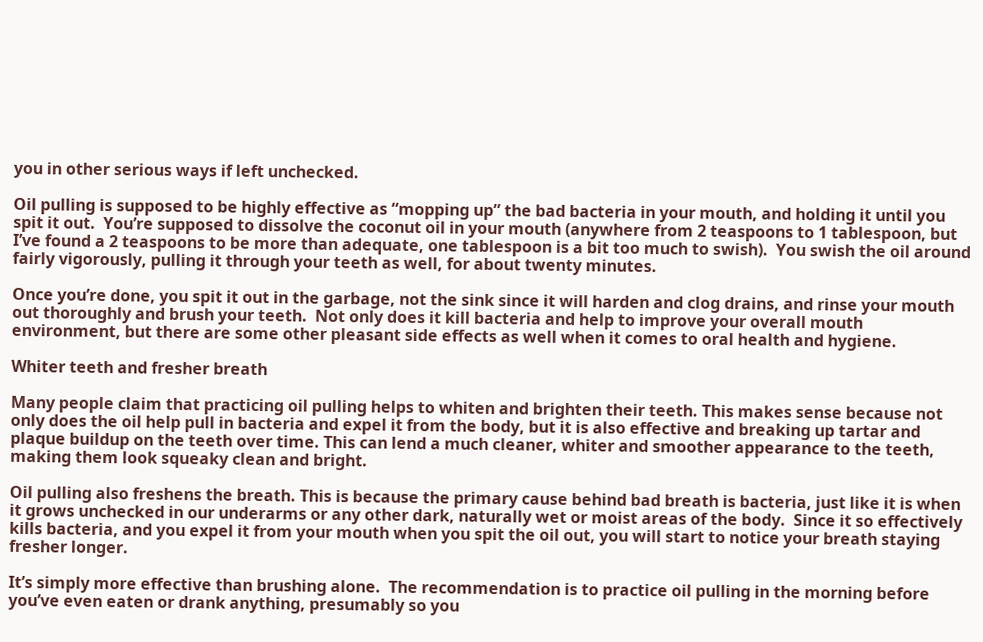you in other serious ways if left unchecked.

Oil pulling is supposed to be highly effective as “mopping up” the bad bacteria in your mouth, and holding it until you spit it out.  You’re supposed to dissolve the coconut oil in your mouth (anywhere from 2 teaspoons to 1 tablespoon, but I’ve found a 2 teaspoons to be more than adequate, one tablespoon is a bit too much to swish).  You swish the oil around fairly vigorously, pulling it through your teeth as well, for about twenty minutes.

Once you’re done, you spit it out in the garbage, not the sink since it will harden and clog drains, and rinse your mouth out thoroughly and brush your teeth.  Not only does it kill bacteria and help to improve your overall mouth environment, but there are some other pleasant side effects as well when it comes to oral health and hygiene.

Whiter teeth and fresher breath

Many people claim that practicing oil pulling helps to whiten and brighten their teeth. This makes sense because not only does the oil help pull in bacteria and expel it from the body, but it is also effective and breaking up tartar and plaque buildup on the teeth over time. This can lend a much cleaner, whiter and smoother appearance to the teeth, making them look squeaky clean and bright.

Oil pulling also freshens the breath. This is because the primary cause behind bad breath is bacteria, just like it is when it grows unchecked in our underarms or any other dark, naturally wet or moist areas of the body.  Since it so effectively kills bacteria, and you expel it from your mouth when you spit the oil out, you will start to notice your breath staying fresher longer.

It’s simply more effective than brushing alone.  The recommendation is to practice oil pulling in the morning before you’ve even eaten or drank anything, presumably so you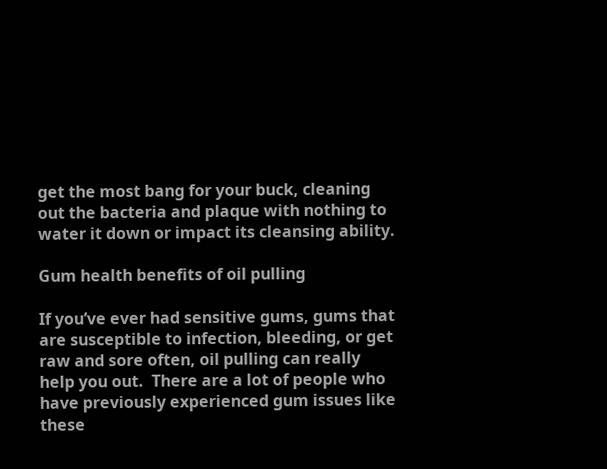get the most bang for your buck, cleaning out the bacteria and plaque with nothing to water it down or impact its cleansing ability.

Gum health benefits of oil pulling

If you’ve ever had sensitive gums, gums that are susceptible to infection, bleeding, or get raw and sore often, oil pulling can really help you out.  There are a lot of people who have previously experienced gum issues like these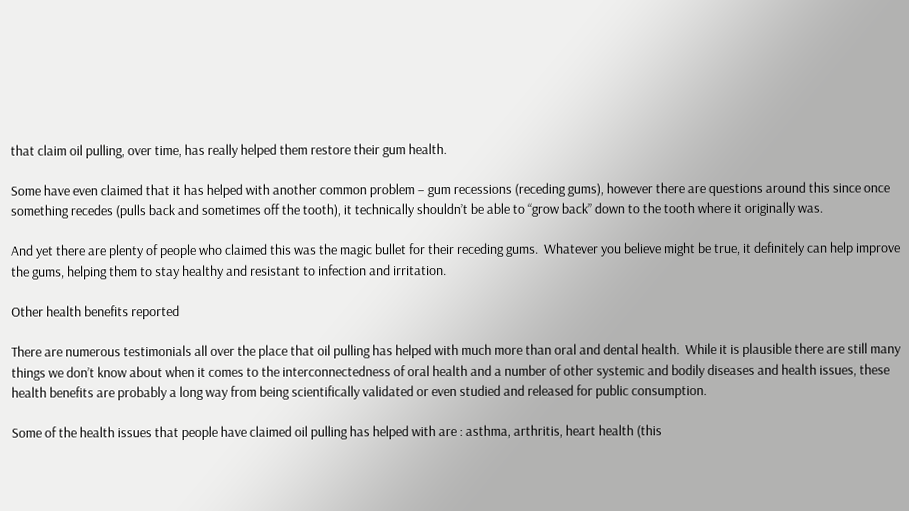that claim oil pulling, over time, has really helped them restore their gum health.

Some have even claimed that it has helped with another common problem – gum recessions (receding gums), however there are questions around this since once something recedes (pulls back and sometimes off the tooth), it technically shouldn’t be able to “grow back” down to the tooth where it originally was.

And yet there are plenty of people who claimed this was the magic bullet for their receding gums.  Whatever you believe might be true, it definitely can help improve the gums, helping them to stay healthy and resistant to infection and irritation.

Other health benefits reported

There are numerous testimonials all over the place that oil pulling has helped with much more than oral and dental health.  While it is plausible there are still many things we don’t know about when it comes to the interconnectedness of oral health and a number of other systemic and bodily diseases and health issues, these health benefits are probably a long way from being scientifically validated or even studied and released for public consumption.

Some of the health issues that people have claimed oil pulling has helped with are : asthma, arthritis, heart health (this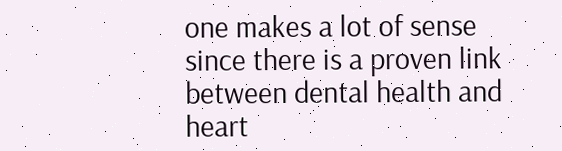one makes a lot of sense since there is a proven link between dental health and heart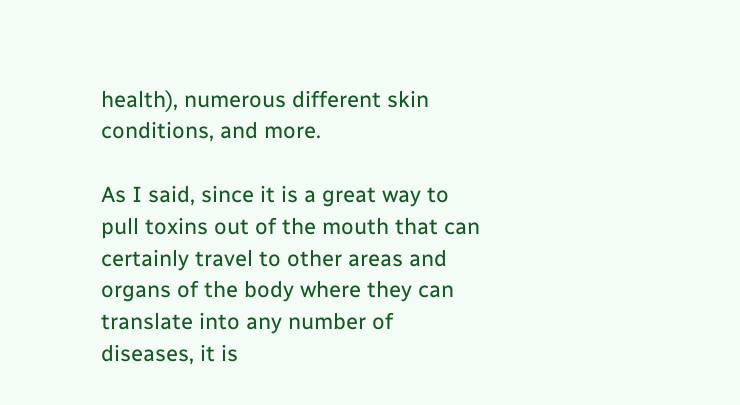health), numerous different skin conditions, and more.

As I said, since it is a great way to pull toxins out of the mouth that can certainly travel to other areas and organs of the body where they can translate into any number of diseases, it is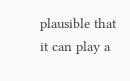plausible that it can play a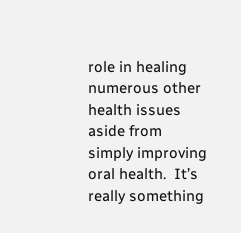role in healing numerous other health issues aside from simply improving oral health.  It’s really something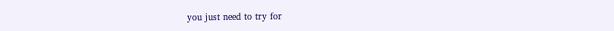you just need to try for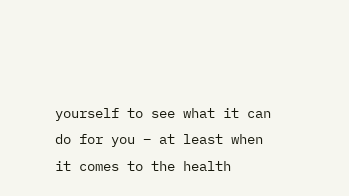yourself to see what it can do for you – at least when it comes to the health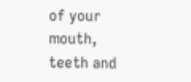of your mouth, teeth and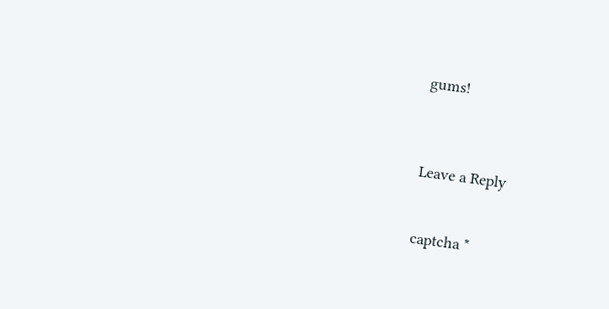gums!



Leave a Reply


captcha *